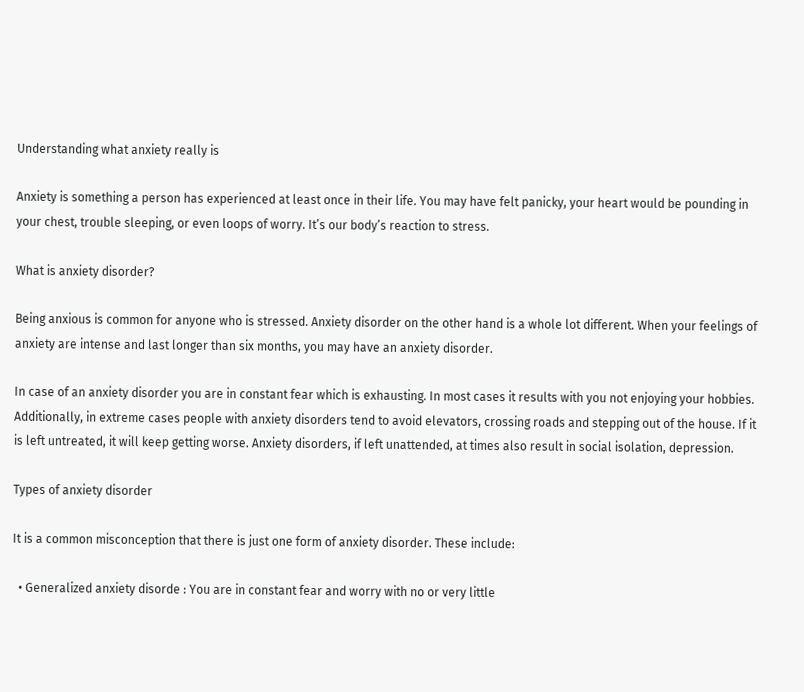Understanding what anxiety really is

Anxiety is something a person has experienced at least once in their life. You may have felt panicky, your heart would be pounding in your chest, trouble sleeping, or even loops of worry. It’s our body’s reaction to stress.

What is anxiety disorder?

Being anxious is common for anyone who is stressed. Anxiety disorder on the other hand is a whole lot different. When your feelings of anxiety are intense and last longer than six months, you may have an anxiety disorder.

In case of an anxiety disorder you are in constant fear which is exhausting. In most cases it results with you not enjoying your hobbies. Additionally, in extreme cases people with anxiety disorders tend to avoid elevators, crossing roads and stepping out of the house. If it is left untreated, it will keep getting worse. Anxiety disorders, if left unattended, at times also result in social isolation, depression.

Types of anxiety disorder

It is a common misconception that there is just one form of anxiety disorder. These include:

  • Generalized anxiety disorde : You are in constant fear and worry with no or very little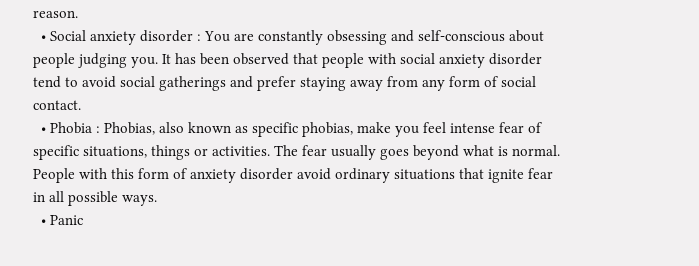reason.
  • Social anxiety disorder : You are constantly obsessing and self-conscious about people judging you. It has been observed that people with social anxiety disorder tend to avoid social gatherings and prefer staying away from any form of social contact.
  • Phobia : Phobias, also known as specific phobias, make you feel intense fear of specific situations, things or activities. The fear usually goes beyond what is normal. People with this form of anxiety disorder avoid ordinary situations that ignite fear in all possible ways.
  • Panic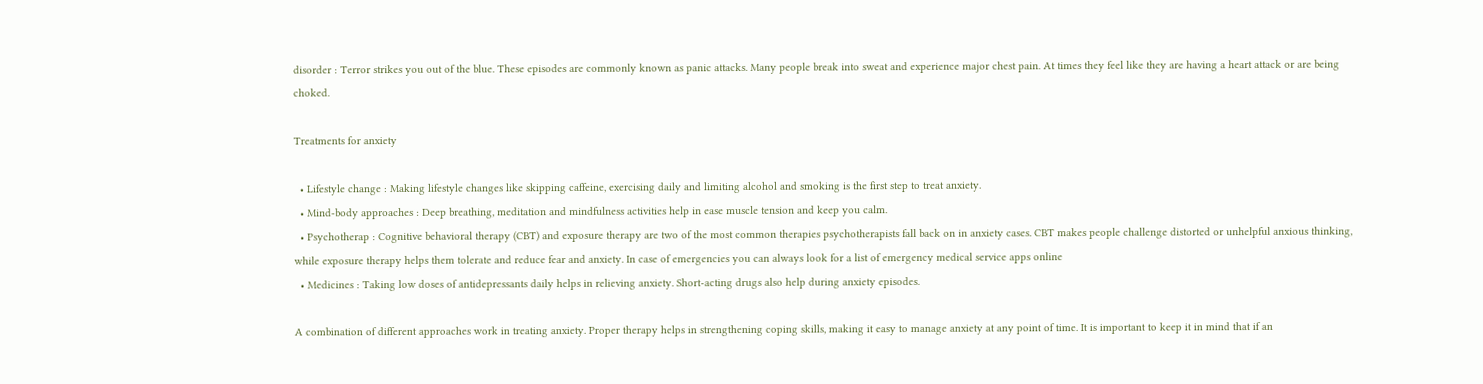disorder : Terror strikes you out of the blue. These episodes are commonly known as panic attacks. Many people break into sweat and experience major chest pain. At times they feel like they are having a heart attack or are being choked.

Treatments for anxiety

  • Lifestyle change : Making lifestyle changes like skipping caffeine, exercising daily and limiting alcohol and smoking is the first step to treat anxiety.
  • Mind-body approaches : Deep breathing, meditation and mindfulness activities help in ease muscle tension and keep you calm.
  • Psychotherap : Cognitive behavioral therapy (CBT) and exposure therapy are two of the most common therapies psychotherapists fall back on in anxiety cases. CBT makes people challenge distorted or unhelpful anxious thinking, while exposure therapy helps them tolerate and reduce fear and anxiety. In case of emergencies you can always look for a list of emergency medical service apps online
  • Medicines : Taking low doses of antidepressants daily helps in relieving anxiety. Short-acting drugs also help during anxiety episodes.

A combination of different approaches work in treating anxiety. Proper therapy helps in strengthening coping skills, making it easy to manage anxiety at any point of time. It is important to keep it in mind that if an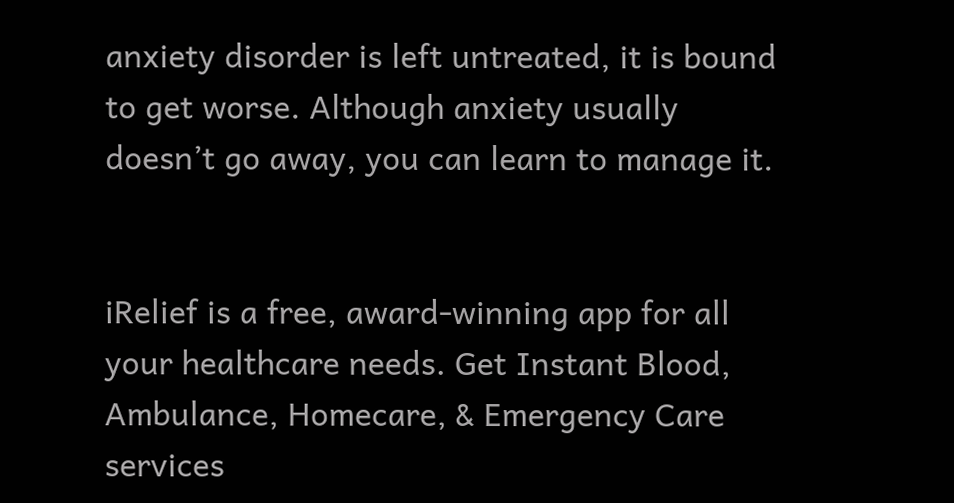anxiety disorder is left untreated, it is bound to get worse. Although anxiety usually doesn’t go away, you can learn to manage it.


iRelief is a free, award-winning app for all your healthcare needs. Get Instant Blood, Ambulance, Homecare, & Emergency Care services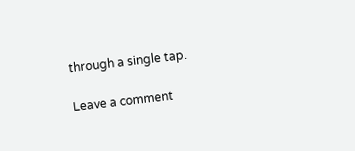through a single tap.

Leave a comment